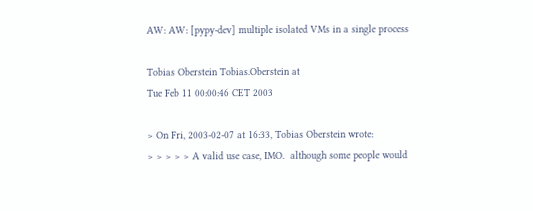AW: AW: [pypy-dev] multiple isolated VMs in a single process

Tobias Oberstein Tobias.Oberstein at
Tue Feb 11 00:00:46 CET 2003

> On Fri, 2003-02-07 at 16:33, Tobias Oberstein wrote:
> > > > > A valid use case, IMO.  although some people would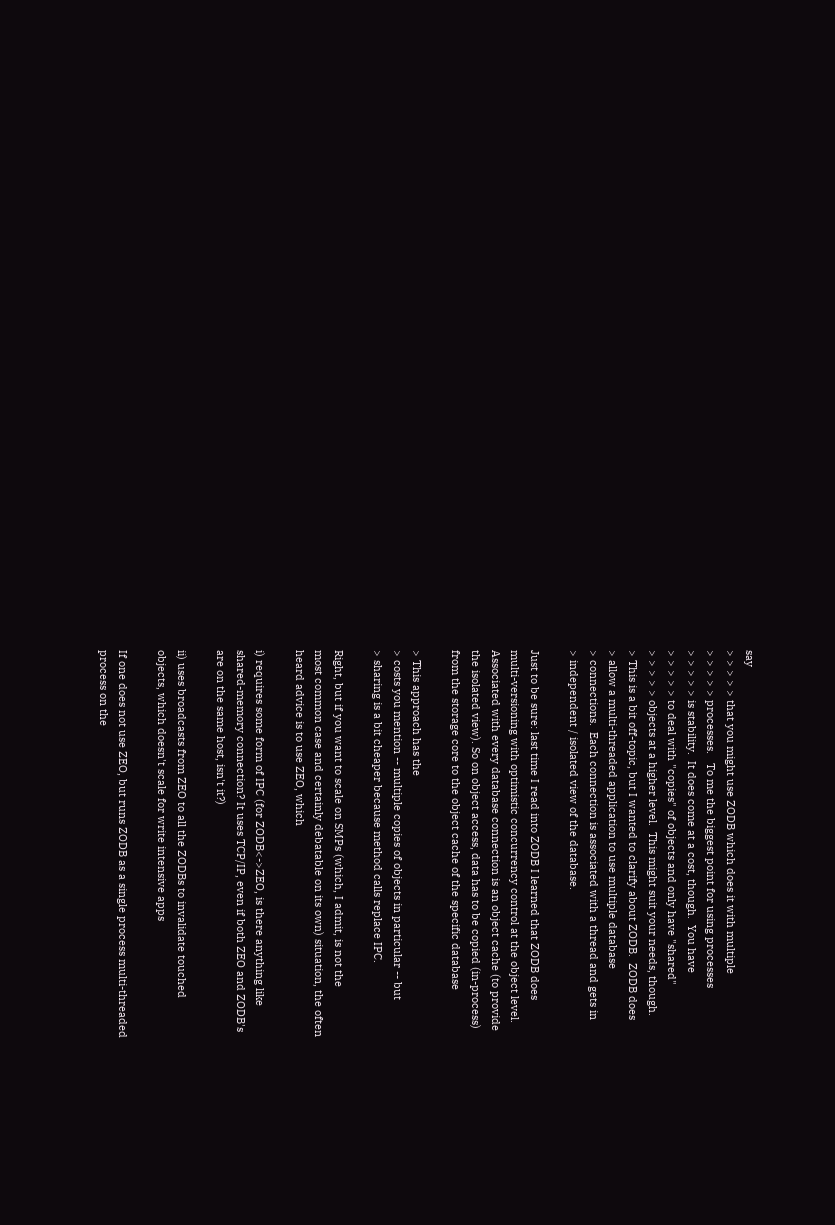say
> > > > > that you might use ZODB which does it with multiple
> > > > > processes.   To me the biggest point for using processes
> > > > > is stability.  It does come at a cost, though.  You have
> > > > > to deal with "copies" of objects and only have "shared"
> > > > > objects at a higher level.  This might suit your needs, though.
> This is a bit off-topic, but I wanted to clarify about ZODB.  ZODB does
> allow a multi-threaded application to use multiple database
> connections.  Each connection is associated with a thread and gets in
> independent / isolated view of the database.

Just to be sure: last time I read into ZODB I learned that ZODB does
multi-versioning with optimistic concurrency control at the object level.
Associated with every database connection is an object cache (to provide
the isolated view). So on object access, data has to be copied (in-process)
from the storage core to the object cache of the specific database

> This approach has the
> costs you mention -- multiple copies of objects in particular -- but
> sharing is a bit cheaper because method calls replace IPC.

Right, but if you want to scale on SMPs (which, I admit, is not the
most common case and certainly debatable on its own) situation, the often
heard advice is to use ZEO, which

i) requires some form of IPC (for ZODB<->ZEO, is there anything like
shared-memory connection? It uses TCP/IP, even if both ZEO and ZODB's
are on the same host, isn't it?)

ii) uses broadcasts from ZEO to all the ZODBs to invalidate touched
objects, which doesn't scale for write intensive apps

If one does not use ZEO, but runs ZODB as a single process multi-threaded
process on the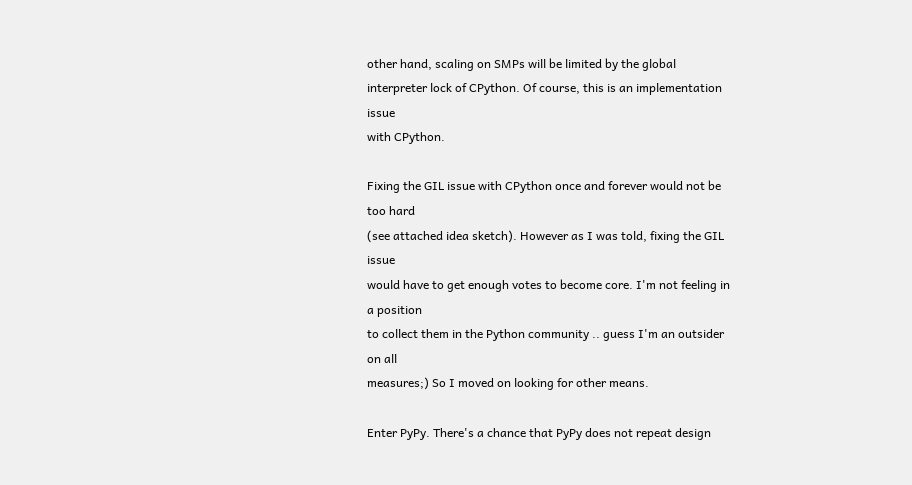other hand, scaling on SMPs will be limited by the global
interpreter lock of CPython. Of course, this is an implementation issue
with CPython.

Fixing the GIL issue with CPython once and forever would not be too hard
(see attached idea sketch). However as I was told, fixing the GIL issue
would have to get enough votes to become core. I'm not feeling in a position
to collect them in the Python community .. guess I'm an outsider on all
measures;) So I moved on looking for other means.

Enter PyPy. There's a chance that PyPy does not repeat design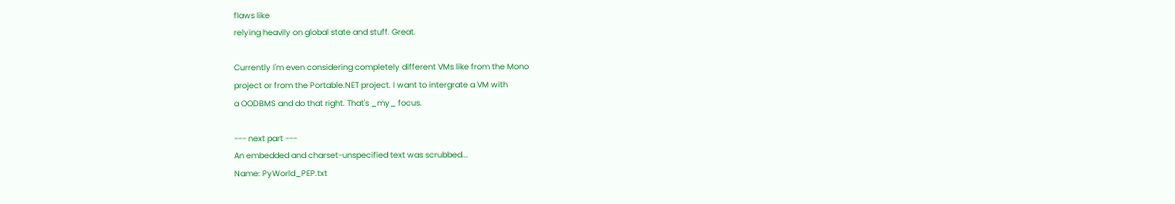flaws like
relying heavily on global state and stuff. Great.

Currently I'm even considering completely different VMs like from the Mono
project or from the Portable.NET project. I want to intergrate a VM with
a OODBMS and do that right. That's _my_ focus.

--- next part ---
An embedded and charset-unspecified text was scrubbed...
Name: PyWorld_PEP.txt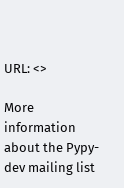URL: <>

More information about the Pypy-dev mailing list